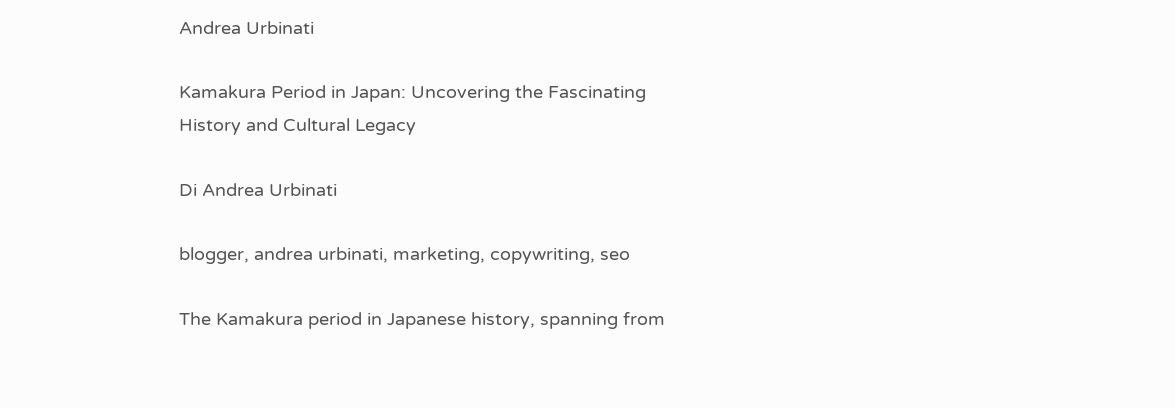Andrea Urbinati

Kamakura Period in Japan: Uncovering the Fascinating History and Cultural Legacy

Di Andrea Urbinati

blogger, andrea urbinati, marketing, copywriting, seo

The Kamakura period in Japanese history, spanning from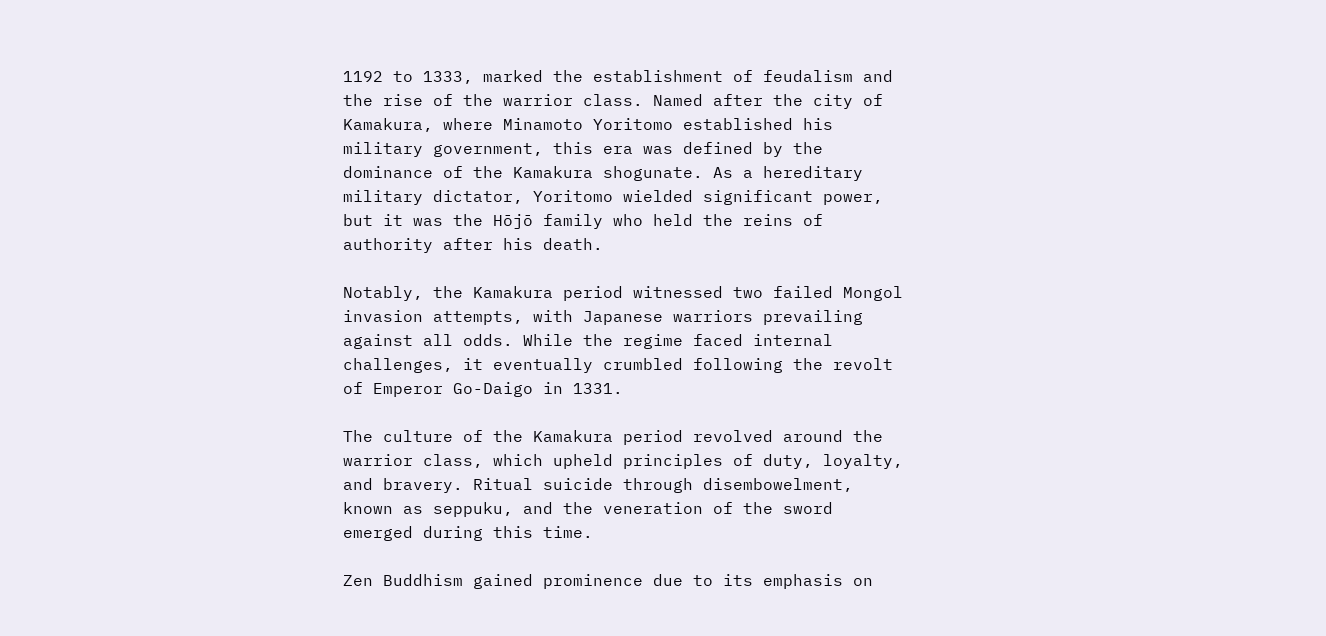1192 to 1333, marked the establishment of feudalism and the rise of the warrior class. Named after the city of Kamakura, where Minamoto Yoritomo established his military government, this era was defined by the dominance of the Kamakura shogunate. As a hereditary military dictator, Yoritomo wielded significant power, but it was the Hōjō family who held the reins of authority after his death.

Notably, the Kamakura period witnessed two failed Mongol invasion attempts, with Japanese warriors prevailing against all odds. While the regime faced internal challenges, it eventually crumbled following the revolt of Emperor Go-Daigo in 1331.

The culture of the Kamakura period revolved around the warrior class, which upheld principles of duty, loyalty, and bravery. Ritual suicide through disembowelment, known as seppuku, and the veneration of the sword emerged during this time.

Zen Buddhism gained prominence due to its emphasis on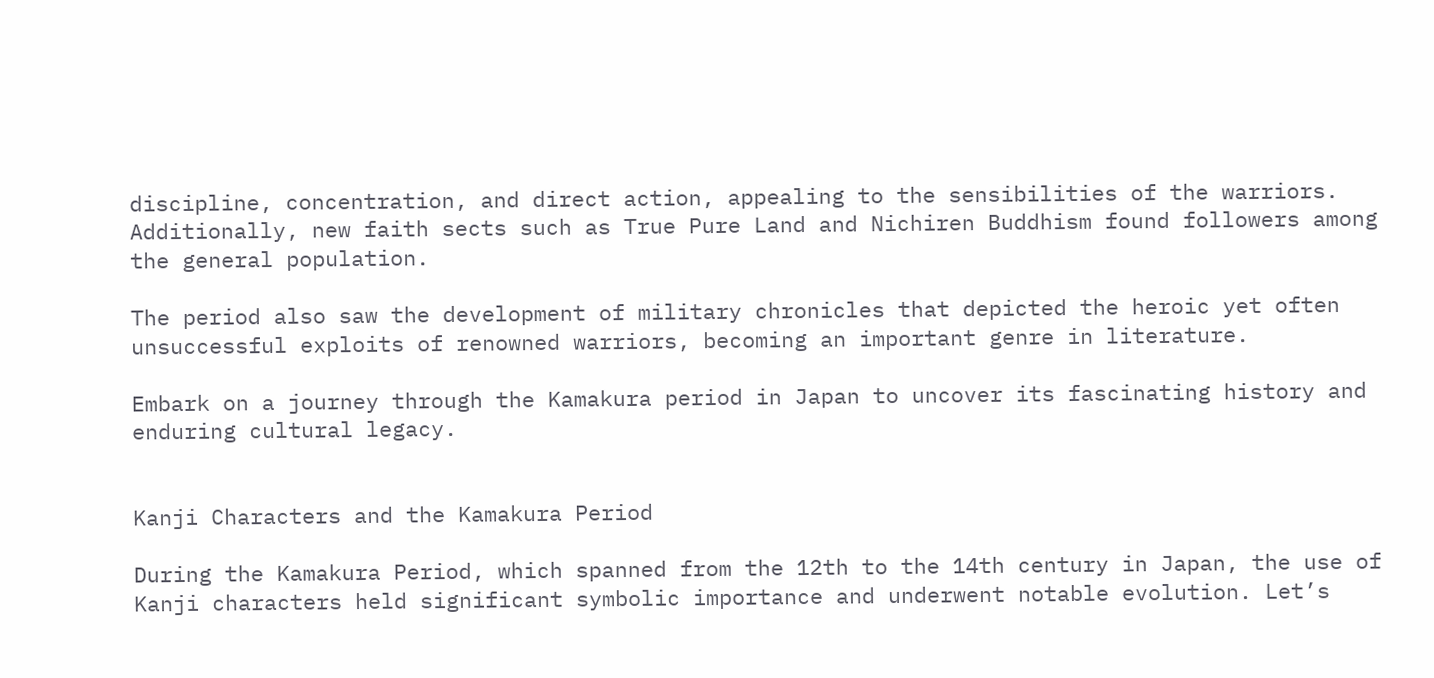discipline, concentration, and direct action, appealing to the sensibilities of the warriors. Additionally, new faith sects such as True Pure Land and Nichiren Buddhism found followers among the general population.

The period also saw the development of military chronicles that depicted the heroic yet often unsuccessful exploits of renowned warriors, becoming an important genre in literature.

Embark on a journey through the Kamakura period in Japan to uncover its fascinating history and enduring cultural legacy.


Kanji Characters and the Kamakura Period

During the Kamakura Period, which spanned from the 12th to the 14th century in Japan, the use of Kanji characters held significant symbolic importance and underwent notable evolution. Let’s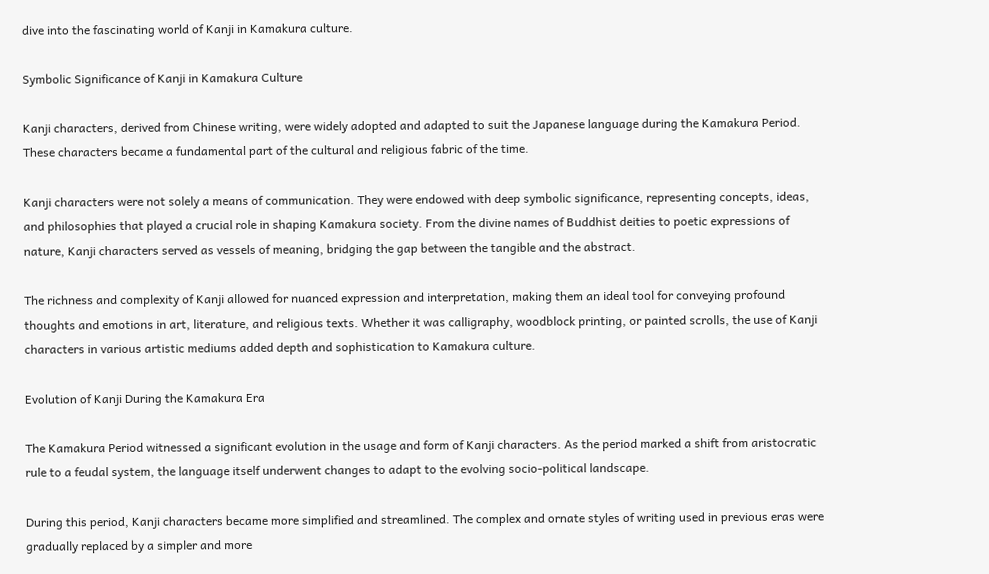dive into the fascinating world of Kanji in Kamakura culture.

Symbolic Significance of Kanji in Kamakura Culture

Kanji characters, derived from Chinese writing, were widely adopted and adapted to suit the Japanese language during the Kamakura Period. These characters became a fundamental part of the cultural and religious fabric of the time.

Kanji characters were not solely a means of communication. They were endowed with deep symbolic significance, representing concepts, ideas, and philosophies that played a crucial role in shaping Kamakura society. From the divine names of Buddhist deities to poetic expressions of nature, Kanji characters served as vessels of meaning, bridging the gap between the tangible and the abstract.

The richness and complexity of Kanji allowed for nuanced expression and interpretation, making them an ideal tool for conveying profound thoughts and emotions in art, literature, and religious texts. Whether it was calligraphy, woodblock printing, or painted scrolls, the use of Kanji characters in various artistic mediums added depth and sophistication to Kamakura culture.

Evolution of Kanji During the Kamakura Era

The Kamakura Period witnessed a significant evolution in the usage and form of Kanji characters. As the period marked a shift from aristocratic rule to a feudal system, the language itself underwent changes to adapt to the evolving socio-political landscape.

During this period, Kanji characters became more simplified and streamlined. The complex and ornate styles of writing used in previous eras were gradually replaced by a simpler and more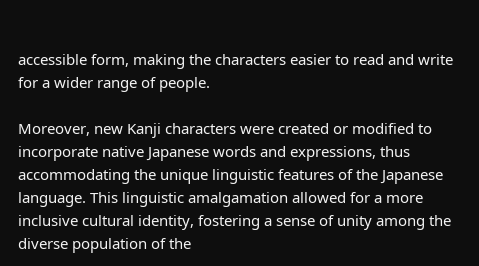accessible form, making the characters easier to read and write for a wider range of people.

Moreover, new Kanji characters were created or modified to incorporate native Japanese words and expressions, thus accommodating the unique linguistic features of the Japanese language. This linguistic amalgamation allowed for a more inclusive cultural identity, fostering a sense of unity among the diverse population of the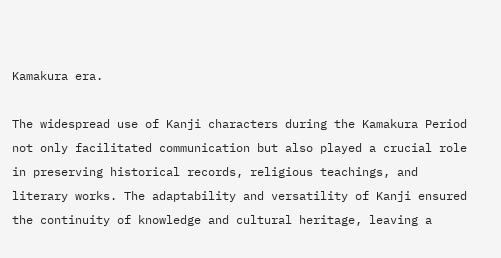Kamakura era.

The widespread use of Kanji characters during the Kamakura Period not only facilitated communication but also played a crucial role in preserving historical records, religious teachings, and literary works. The adaptability and versatility of Kanji ensured the continuity of knowledge and cultural heritage, leaving a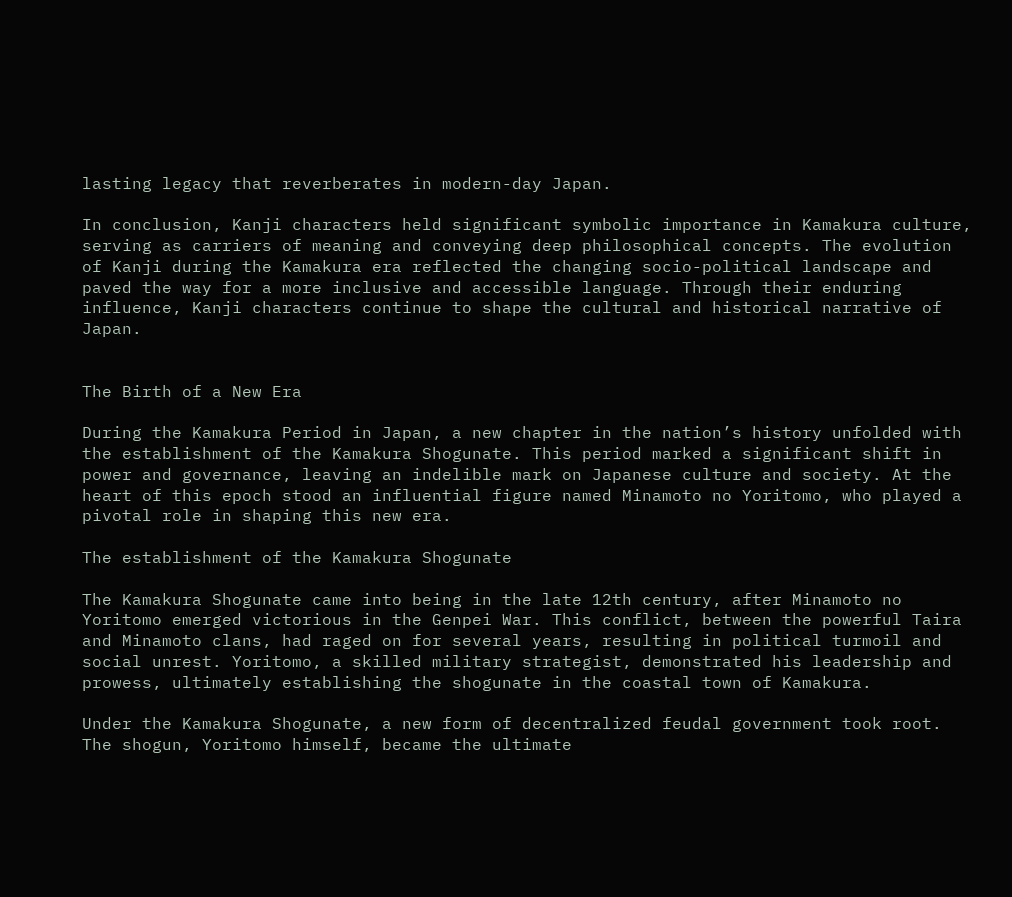lasting legacy that reverberates in modern-day Japan.

In conclusion, Kanji characters held significant symbolic importance in Kamakura culture, serving as carriers of meaning and conveying deep philosophical concepts. The evolution of Kanji during the Kamakura era reflected the changing socio-political landscape and paved the way for a more inclusive and accessible language. Through their enduring influence, Kanji characters continue to shape the cultural and historical narrative of Japan.


The Birth of a New Era

During the Kamakura Period in Japan, a new chapter in the nation’s history unfolded with the establishment of the Kamakura Shogunate. This period marked a significant shift in power and governance, leaving an indelible mark on Japanese culture and society. At the heart of this epoch stood an influential figure named Minamoto no Yoritomo, who played a pivotal role in shaping this new era.

The establishment of the Kamakura Shogunate

The Kamakura Shogunate came into being in the late 12th century, after Minamoto no Yoritomo emerged victorious in the Genpei War. This conflict, between the powerful Taira and Minamoto clans, had raged on for several years, resulting in political turmoil and social unrest. Yoritomo, a skilled military strategist, demonstrated his leadership and prowess, ultimately establishing the shogunate in the coastal town of Kamakura.

Under the Kamakura Shogunate, a new form of decentralized feudal government took root. The shogun, Yoritomo himself, became the ultimate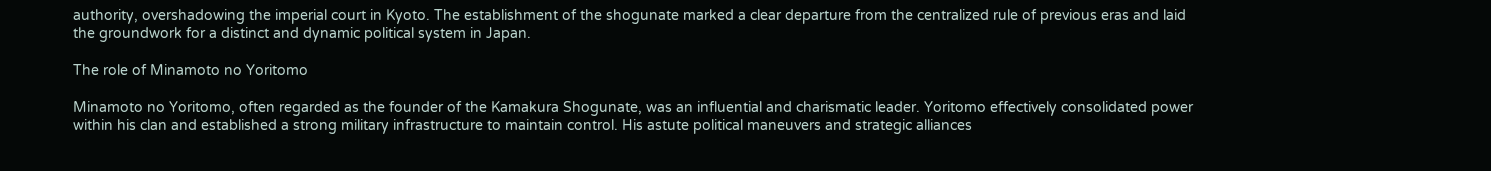authority, overshadowing the imperial court in Kyoto. The establishment of the shogunate marked a clear departure from the centralized rule of previous eras and laid the groundwork for a distinct and dynamic political system in Japan.

The role of Minamoto no Yoritomo

Minamoto no Yoritomo, often regarded as the founder of the Kamakura Shogunate, was an influential and charismatic leader. Yoritomo effectively consolidated power within his clan and established a strong military infrastructure to maintain control. His astute political maneuvers and strategic alliances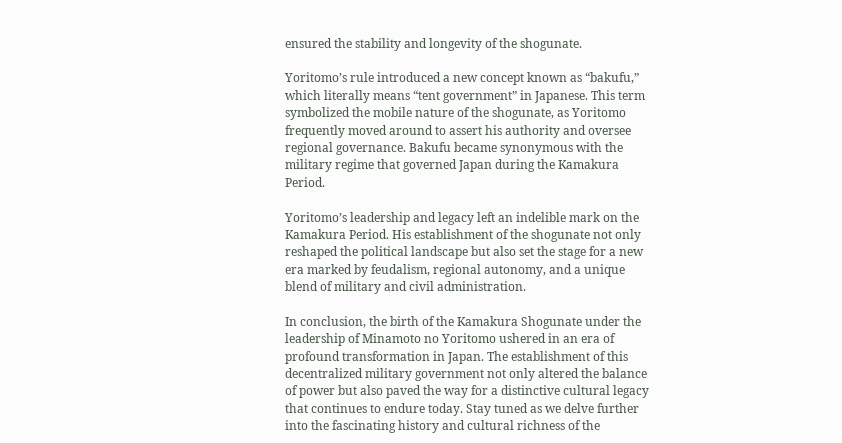ensured the stability and longevity of the shogunate.

Yoritomo’s rule introduced a new concept known as “bakufu,” which literally means “tent government” in Japanese. This term symbolized the mobile nature of the shogunate, as Yoritomo frequently moved around to assert his authority and oversee regional governance. Bakufu became synonymous with the military regime that governed Japan during the Kamakura Period.

Yoritomo’s leadership and legacy left an indelible mark on the Kamakura Period. His establishment of the shogunate not only reshaped the political landscape but also set the stage for a new era marked by feudalism, regional autonomy, and a unique blend of military and civil administration.

In conclusion, the birth of the Kamakura Shogunate under the leadership of Minamoto no Yoritomo ushered in an era of profound transformation in Japan. The establishment of this decentralized military government not only altered the balance of power but also paved the way for a distinctive cultural legacy that continues to endure today. Stay tuned as we delve further into the fascinating history and cultural richness of the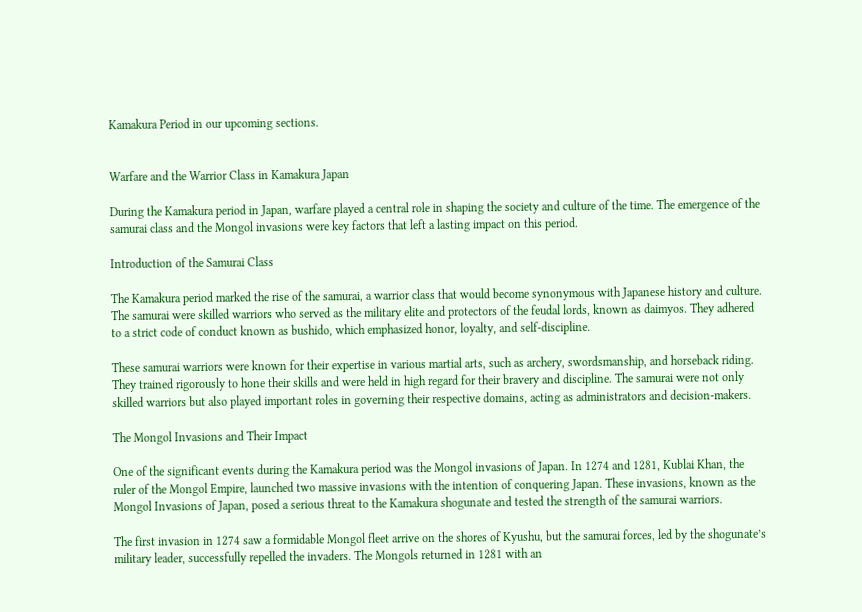Kamakura Period in our upcoming sections.


Warfare and the Warrior Class in Kamakura Japan

During the Kamakura period in Japan, warfare played a central role in shaping the society and culture of the time. The emergence of the samurai class and the Mongol invasions were key factors that left a lasting impact on this period.

Introduction of the Samurai Class

The Kamakura period marked the rise of the samurai, a warrior class that would become synonymous with Japanese history and culture. The samurai were skilled warriors who served as the military elite and protectors of the feudal lords, known as daimyos. They adhered to a strict code of conduct known as bushido, which emphasized honor, loyalty, and self-discipline.

These samurai warriors were known for their expertise in various martial arts, such as archery, swordsmanship, and horseback riding. They trained rigorously to hone their skills and were held in high regard for their bravery and discipline. The samurai were not only skilled warriors but also played important roles in governing their respective domains, acting as administrators and decision-makers.

The Mongol Invasions and Their Impact

One of the significant events during the Kamakura period was the Mongol invasions of Japan. In 1274 and 1281, Kublai Khan, the ruler of the Mongol Empire, launched two massive invasions with the intention of conquering Japan. These invasions, known as the Mongol Invasions of Japan, posed a serious threat to the Kamakura shogunate and tested the strength of the samurai warriors.

The first invasion in 1274 saw a formidable Mongol fleet arrive on the shores of Kyushu, but the samurai forces, led by the shogunate’s military leader, successfully repelled the invaders. The Mongols returned in 1281 with an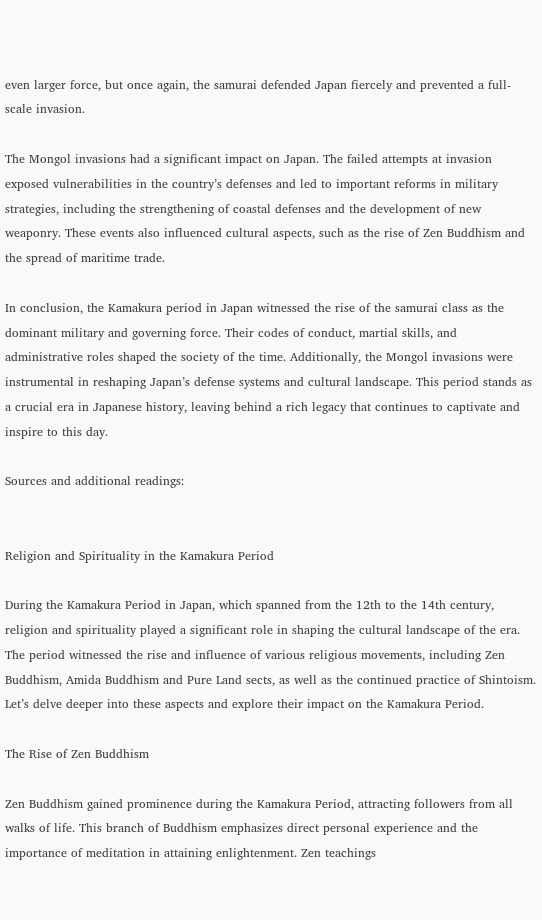even larger force, but once again, the samurai defended Japan fiercely and prevented a full-scale invasion.

The Mongol invasions had a significant impact on Japan. The failed attempts at invasion exposed vulnerabilities in the country’s defenses and led to important reforms in military strategies, including the strengthening of coastal defenses and the development of new weaponry. These events also influenced cultural aspects, such as the rise of Zen Buddhism and the spread of maritime trade.

In conclusion, the Kamakura period in Japan witnessed the rise of the samurai class as the dominant military and governing force. Their codes of conduct, martial skills, and administrative roles shaped the society of the time. Additionally, the Mongol invasions were instrumental in reshaping Japan’s defense systems and cultural landscape. This period stands as a crucial era in Japanese history, leaving behind a rich legacy that continues to captivate and inspire to this day.

Sources and additional readings:


Religion and Spirituality in the Kamakura Period

During the Kamakura Period in Japan, which spanned from the 12th to the 14th century, religion and spirituality played a significant role in shaping the cultural landscape of the era. The period witnessed the rise and influence of various religious movements, including Zen Buddhism, Amida Buddhism and Pure Land sects, as well as the continued practice of Shintoism. Let’s delve deeper into these aspects and explore their impact on the Kamakura Period.

The Rise of Zen Buddhism

Zen Buddhism gained prominence during the Kamakura Period, attracting followers from all walks of life. This branch of Buddhism emphasizes direct personal experience and the importance of meditation in attaining enlightenment. Zen teachings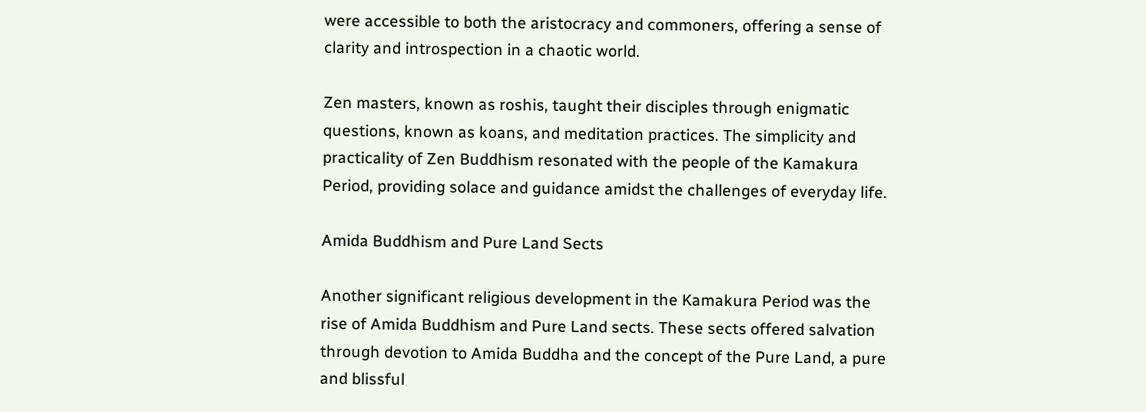were accessible to both the aristocracy and commoners, offering a sense of clarity and introspection in a chaotic world.

Zen masters, known as roshis, taught their disciples through enigmatic questions, known as koans, and meditation practices. The simplicity and practicality of Zen Buddhism resonated with the people of the Kamakura Period, providing solace and guidance amidst the challenges of everyday life.

Amida Buddhism and Pure Land Sects

Another significant religious development in the Kamakura Period was the rise of Amida Buddhism and Pure Land sects. These sects offered salvation through devotion to Amida Buddha and the concept of the Pure Land, a pure and blissful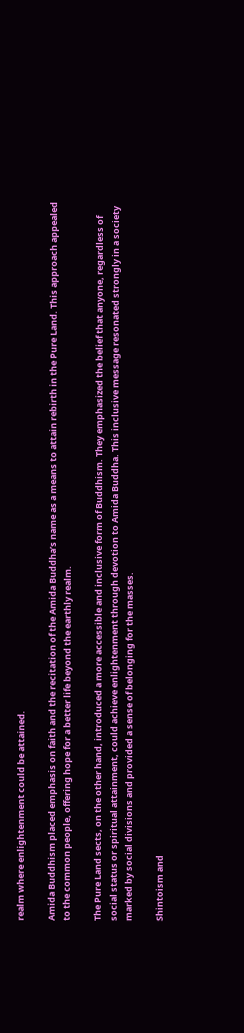realm where enlightenment could be attained.

Amida Buddhism placed emphasis on faith and the recitation of the Amida Buddha’s name as a means to attain rebirth in the Pure Land. This approach appealed to the common people, offering hope for a better life beyond the earthly realm.

The Pure Land sects, on the other hand, introduced a more accessible and inclusive form of Buddhism. They emphasized the belief that anyone, regardless of social status or spiritual attainment, could achieve enlightenment through devotion to Amida Buddha. This inclusive message resonated strongly in a society marked by social divisions and provided a sense of belonging for the masses.

Shintoism and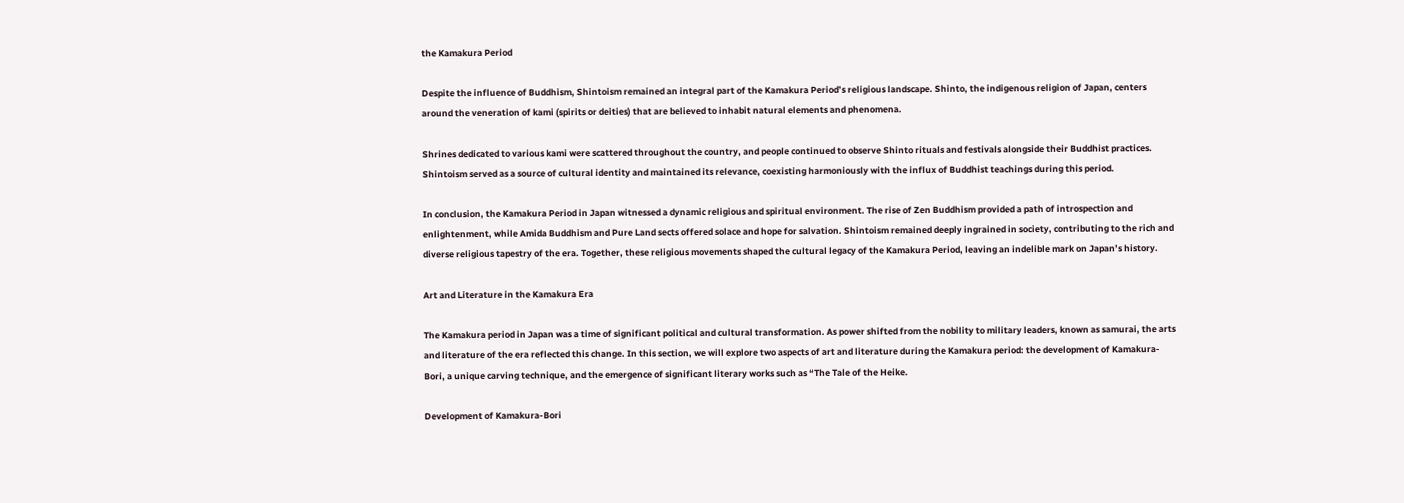the Kamakura Period

Despite the influence of Buddhism, Shintoism remained an integral part of the Kamakura Period’s religious landscape. Shinto, the indigenous religion of Japan, centers around the veneration of kami (spirits or deities) that are believed to inhabit natural elements and phenomena.

Shrines dedicated to various kami were scattered throughout the country, and people continued to observe Shinto rituals and festivals alongside their Buddhist practices. Shintoism served as a source of cultural identity and maintained its relevance, coexisting harmoniously with the influx of Buddhist teachings during this period.

In conclusion, the Kamakura Period in Japan witnessed a dynamic religious and spiritual environment. The rise of Zen Buddhism provided a path of introspection and enlightenment, while Amida Buddhism and Pure Land sects offered solace and hope for salvation. Shintoism remained deeply ingrained in society, contributing to the rich and diverse religious tapestry of the era. Together, these religious movements shaped the cultural legacy of the Kamakura Period, leaving an indelible mark on Japan’s history.

Art and Literature in the Kamakura Era

The Kamakura period in Japan was a time of significant political and cultural transformation. As power shifted from the nobility to military leaders, known as samurai, the arts and literature of the era reflected this change. In this section, we will explore two aspects of art and literature during the Kamakura period: the development of Kamakura-Bori, a unique carving technique, and the emergence of significant literary works such as “The Tale of the Heike.

Development of Kamakura-Bori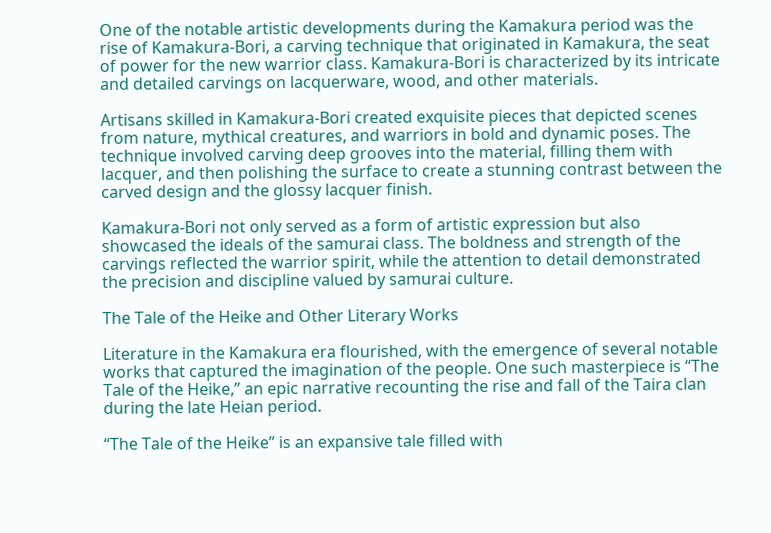One of the notable artistic developments during the Kamakura period was the rise of Kamakura-Bori, a carving technique that originated in Kamakura, the seat of power for the new warrior class. Kamakura-Bori is characterized by its intricate and detailed carvings on lacquerware, wood, and other materials.

Artisans skilled in Kamakura-Bori created exquisite pieces that depicted scenes from nature, mythical creatures, and warriors in bold and dynamic poses. The technique involved carving deep grooves into the material, filling them with lacquer, and then polishing the surface to create a stunning contrast between the carved design and the glossy lacquer finish.

Kamakura-Bori not only served as a form of artistic expression but also showcased the ideals of the samurai class. The boldness and strength of the carvings reflected the warrior spirit, while the attention to detail demonstrated the precision and discipline valued by samurai culture.

The Tale of the Heike and Other Literary Works

Literature in the Kamakura era flourished, with the emergence of several notable works that captured the imagination of the people. One such masterpiece is “The Tale of the Heike,” an epic narrative recounting the rise and fall of the Taira clan during the late Heian period.

“The Tale of the Heike” is an expansive tale filled with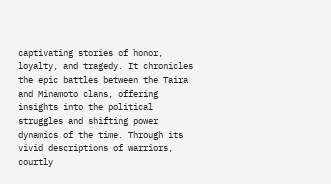captivating stories of honor, loyalty, and tragedy. It chronicles the epic battles between the Taira and Minamoto clans, offering insights into the political struggles and shifting power dynamics of the time. Through its vivid descriptions of warriors, courtly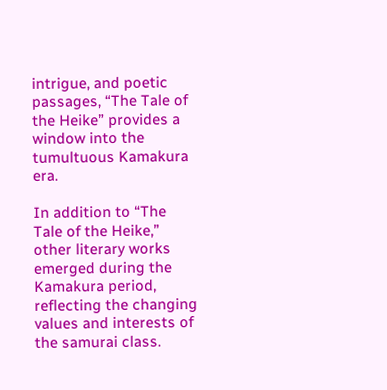intrigue, and poetic passages, “The Tale of the Heike” provides a window into the tumultuous Kamakura era.

In addition to “The Tale of the Heike,” other literary works emerged during the Kamakura period, reflecting the changing values and interests of the samurai class.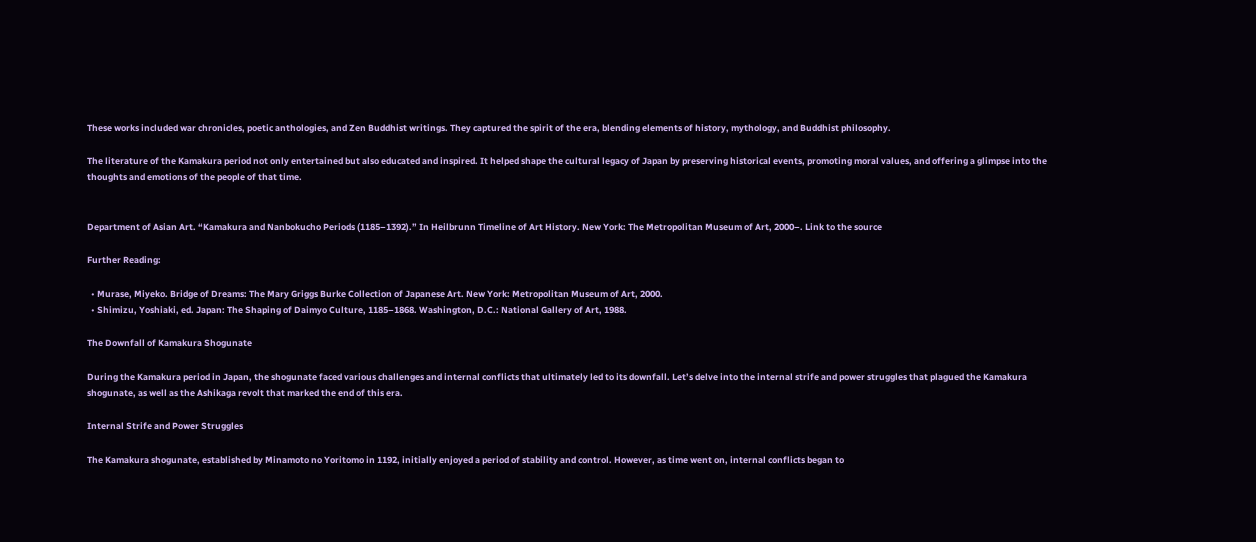These works included war chronicles, poetic anthologies, and Zen Buddhist writings. They captured the spirit of the era, blending elements of history, mythology, and Buddhist philosophy.

The literature of the Kamakura period not only entertained but also educated and inspired. It helped shape the cultural legacy of Japan by preserving historical events, promoting moral values, and offering a glimpse into the thoughts and emotions of the people of that time.


Department of Asian Art. “Kamakura and Nanbokucho Periods (1185–1392).” In Heilbrunn Timeline of Art History. New York: The Metropolitan Museum of Art, 2000–. Link to the source

Further Reading:

  • Murase, Miyeko. Bridge of Dreams: The Mary Griggs Burke Collection of Japanese Art. New York: Metropolitan Museum of Art, 2000.
  • Shimizu, Yoshiaki, ed. Japan: The Shaping of Daimyo Culture, 1185–1868. Washington, D.C.: National Gallery of Art, 1988.

The Downfall of Kamakura Shogunate

During the Kamakura period in Japan, the shogunate faced various challenges and internal conflicts that ultimately led to its downfall. Let’s delve into the internal strife and power struggles that plagued the Kamakura shogunate, as well as the Ashikaga revolt that marked the end of this era.

Internal Strife and Power Struggles

The Kamakura shogunate, established by Minamoto no Yoritomo in 1192, initially enjoyed a period of stability and control. However, as time went on, internal conflicts began to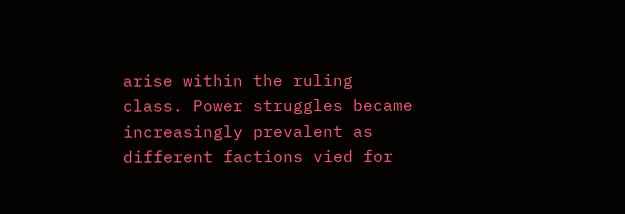arise within the ruling class. Power struggles became increasingly prevalent as different factions vied for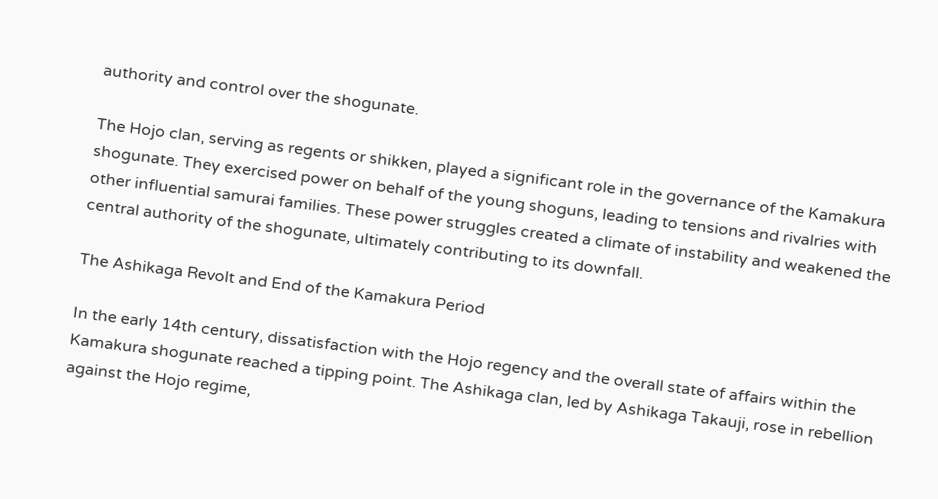authority and control over the shogunate.

The Hojo clan, serving as regents or shikken, played a significant role in the governance of the Kamakura shogunate. They exercised power on behalf of the young shoguns, leading to tensions and rivalries with other influential samurai families. These power struggles created a climate of instability and weakened the central authority of the shogunate, ultimately contributing to its downfall.

The Ashikaga Revolt and End of the Kamakura Period

In the early 14th century, dissatisfaction with the Hojo regency and the overall state of affairs within the Kamakura shogunate reached a tipping point. The Ashikaga clan, led by Ashikaga Takauji, rose in rebellion against the Hojo regime,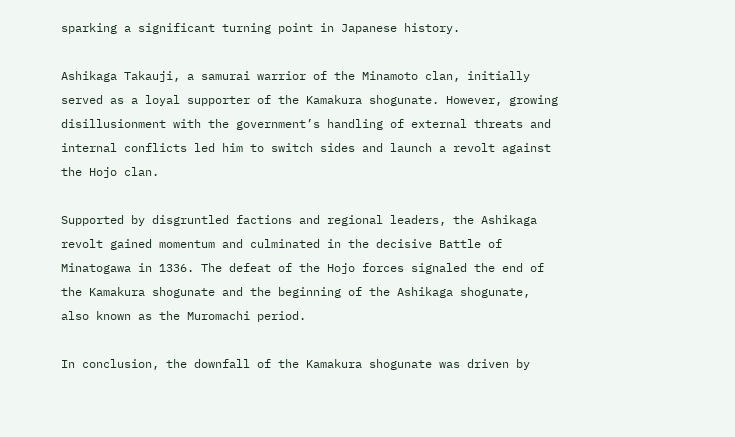sparking a significant turning point in Japanese history.

Ashikaga Takauji, a samurai warrior of the Minamoto clan, initially served as a loyal supporter of the Kamakura shogunate. However, growing disillusionment with the government’s handling of external threats and internal conflicts led him to switch sides and launch a revolt against the Hojo clan.

Supported by disgruntled factions and regional leaders, the Ashikaga revolt gained momentum and culminated in the decisive Battle of Minatogawa in 1336. The defeat of the Hojo forces signaled the end of the Kamakura shogunate and the beginning of the Ashikaga shogunate, also known as the Muromachi period.

In conclusion, the downfall of the Kamakura shogunate was driven by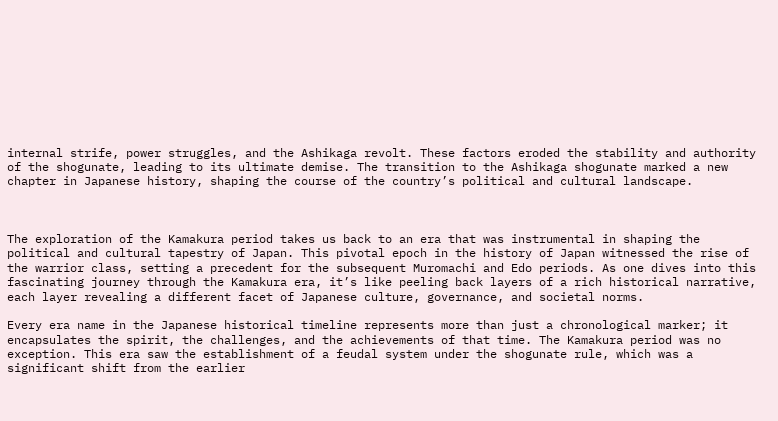internal strife, power struggles, and the Ashikaga revolt. These factors eroded the stability and authority of the shogunate, leading to its ultimate demise. The transition to the Ashikaga shogunate marked a new chapter in Japanese history, shaping the course of the country’s political and cultural landscape.



The exploration of the Kamakura period takes us back to an era that was instrumental in shaping the political and cultural tapestry of Japan. This pivotal epoch in the history of Japan witnessed the rise of the warrior class, setting a precedent for the subsequent Muromachi and Edo periods. As one dives into this fascinating journey through the Kamakura era, it’s like peeling back layers of a rich historical narrative, each layer revealing a different facet of Japanese culture, governance, and societal norms.

Every era name in the Japanese historical timeline represents more than just a chronological marker; it encapsulates the spirit, the challenges, and the achievements of that time. The Kamakura period was no exception. This era saw the establishment of a feudal system under the shogunate rule, which was a significant shift from the earlier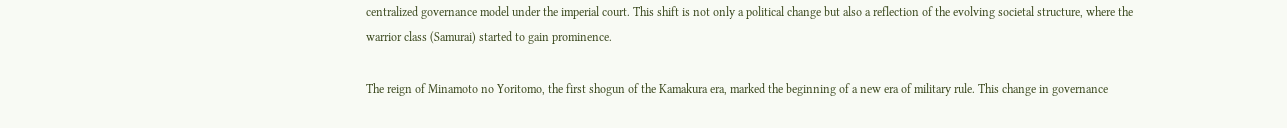centralized governance model under the imperial court. This shift is not only a political change but also a reflection of the evolving societal structure, where the warrior class (Samurai) started to gain prominence.

The reign of Minamoto no Yoritomo, the first shogun of the Kamakura era, marked the beginning of a new era of military rule. This change in governance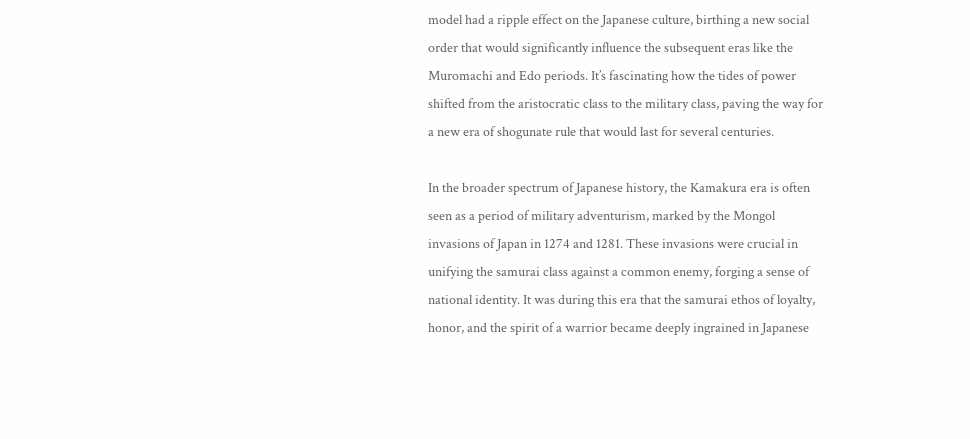model had a ripple effect on the Japanese culture, birthing a new social order that would significantly influence the subsequent eras like the Muromachi and Edo periods. It’s fascinating how the tides of power shifted from the aristocratic class to the military class, paving the way for a new era of shogunate rule that would last for several centuries.

In the broader spectrum of Japanese history, the Kamakura era is often seen as a period of military adventurism, marked by the Mongol invasions of Japan in 1274 and 1281. These invasions were crucial in unifying the samurai class against a common enemy, forging a sense of national identity. It was during this era that the samurai ethos of loyalty, honor, and the spirit of a warrior became deeply ingrained in Japanese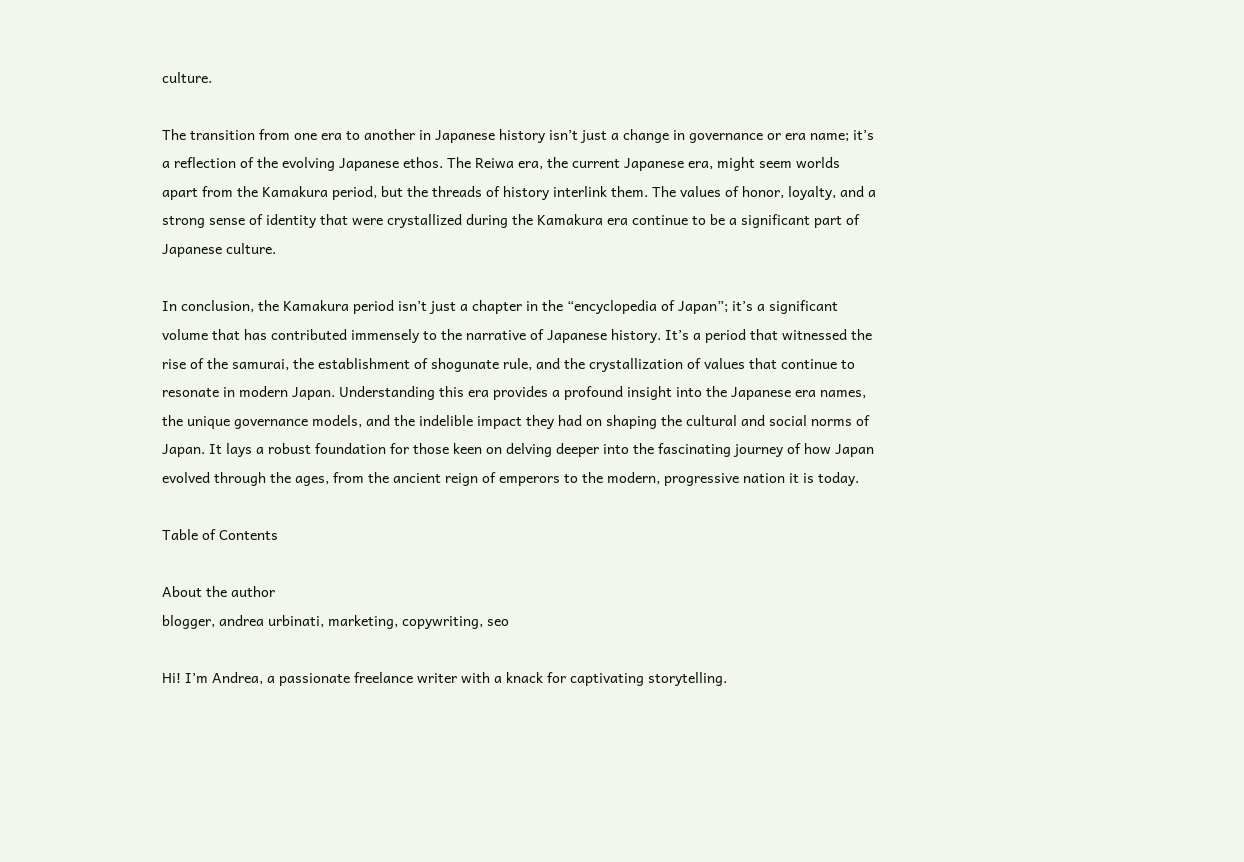culture.

The transition from one era to another in Japanese history isn’t just a change in governance or era name; it’s a reflection of the evolving Japanese ethos. The Reiwa era, the current Japanese era, might seem worlds apart from the Kamakura period, but the threads of history interlink them. The values of honor, loyalty, and a strong sense of identity that were crystallized during the Kamakura era continue to be a significant part of Japanese culture.

In conclusion, the Kamakura period isn’t just a chapter in the “encyclopedia of Japan”; it’s a significant volume that has contributed immensely to the narrative of Japanese history. It’s a period that witnessed the rise of the samurai, the establishment of shogunate rule, and the crystallization of values that continue to resonate in modern Japan. Understanding this era provides a profound insight into the Japanese era names, the unique governance models, and the indelible impact they had on shaping the cultural and social norms of Japan. It lays a robust foundation for those keen on delving deeper into the fascinating journey of how Japan evolved through the ages, from the ancient reign of emperors to the modern, progressive nation it is today.

Table of Contents

About the author
blogger, andrea urbinati, marketing, copywriting, seo

Hi! I’m Andrea, a passionate freelance writer with a knack for captivating storytelling.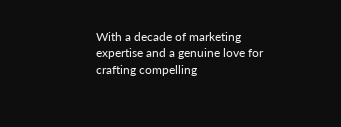With a decade of marketing expertise and a genuine love for crafting compelling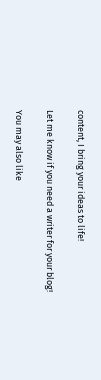content, I bring your ideas to life!

Let me know if you need a writer for your blog!

You may also like